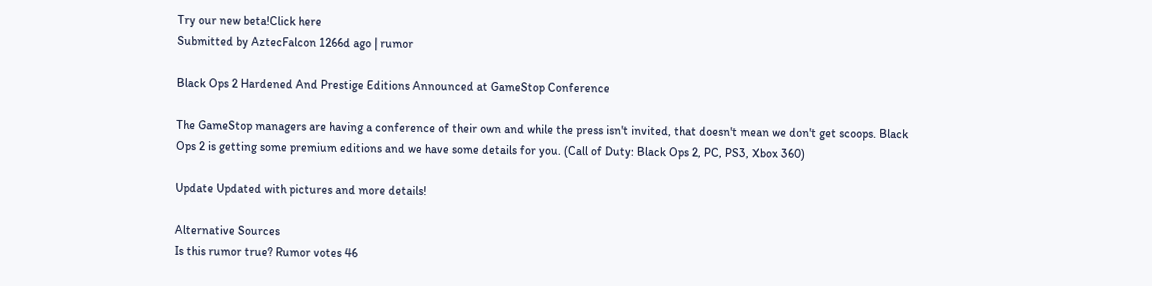Try our new beta!Click here
Submitted by AztecFalcon 1266d ago | rumor

Black Ops 2 Hardened And Prestige Editions Announced at GameStop Conference

The GameStop managers are having a conference of their own and while the press isn't invited, that doesn't mean we don't get scoops. Black Ops 2 is getting some premium editions and we have some details for you. (Call of Duty: Black Ops 2, PC, PS3, Xbox 360)

Update Updated with pictures and more details!

Alternative Sources
Is this rumor true? Rumor votes 46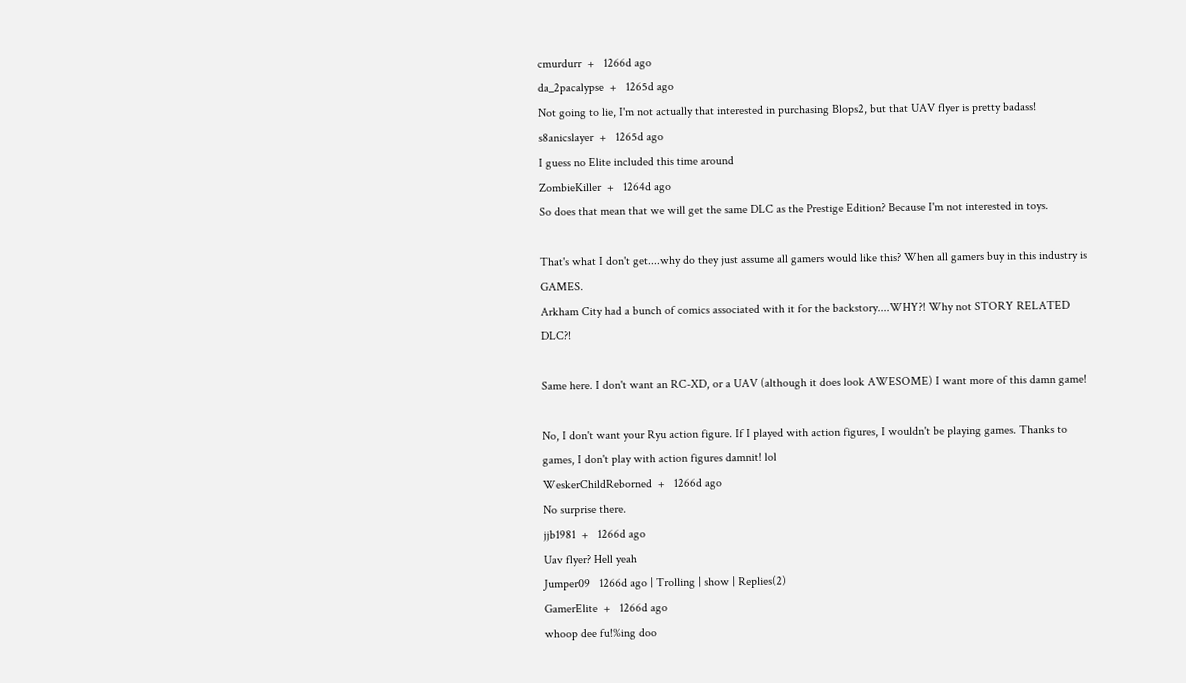cmurdurr  +   1266d ago
da_2pacalypse  +   1265d ago
Not going to lie, I'm not actually that interested in purchasing Blops2, but that UAV flyer is pretty badass!
s8anicslayer  +   1265d ago
I guess no Elite included this time around
ZombieKiller  +   1264d ago
So does that mean that we will get the same DLC as the Prestige Edition? Because I'm not interested in toys.

That's what I don't get....why do they just assume all gamers would like this? When all gamers buy in this industry is GAMES.
Arkham City had a bunch of comics associated with it for the backstory....WHY?! Why not STORY RELATED DLC?!

Same here. I don't want an RC-XD, or a UAV (although it does look AWESOME) I want more of this damn game!

No, I don't want your Ryu action figure. If I played with action figures, I wouldn't be playing games. Thanks to games, I don't play with action figures damnit! lol
WeskerChildReborned  +   1266d ago
No surprise there.
jjb1981  +   1266d ago
Uav flyer? Hell yeah
Jumper09   1266d ago | Trolling | show | Replies(2)
GamerElite  +   1266d ago
whoop dee fu!%ing doo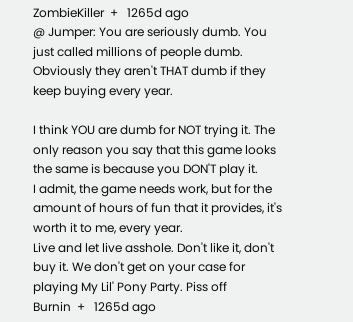ZombieKiller  +   1265d ago
@ Jumper: You are seriously dumb. You just called millions of people dumb. Obviously they aren't THAT dumb if they keep buying every year.

I think YOU are dumb for NOT trying it. The only reason you say that this game looks the same is because you DON'T play it.
I admit, the game needs work, but for the amount of hours of fun that it provides, it's worth it to me, every year.
Live and let live asshole. Don't like it, don't buy it. We don't get on your case for playing My Lil' Pony Party. Piss off
Burnin  +   1265d ago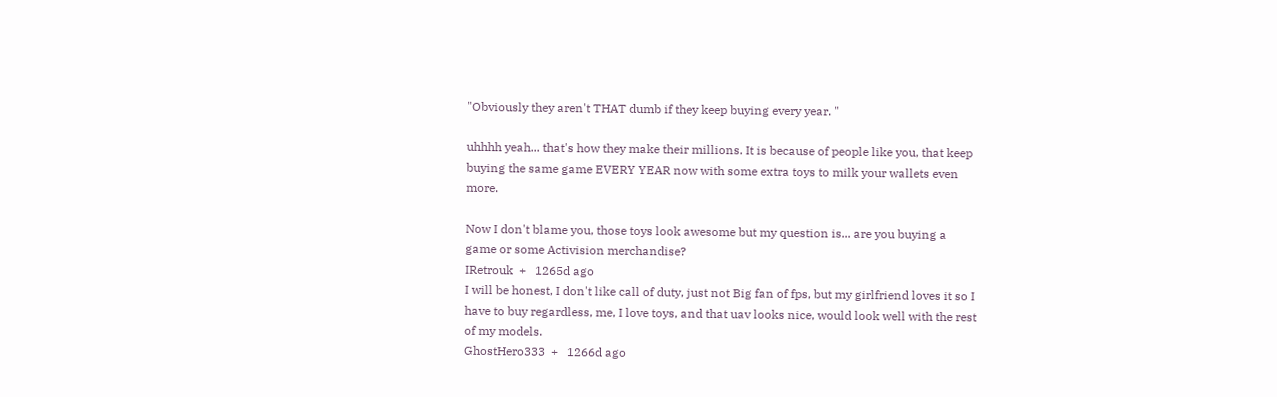"Obviously they aren't THAT dumb if they keep buying every year. "

uhhhh yeah... that's how they make their millions. It is because of people like you, that keep buying the same game EVERY YEAR now with some extra toys to milk your wallets even more.

Now I don't blame you, those toys look awesome but my question is... are you buying a game or some Activision merchandise?
IRetrouk  +   1265d ago
I will be honest, I don't like call of duty, just not Big fan of fps, but my girlfriend loves it so I have to buy regardless, me, I love toys, and that uav looks nice, would look well with the rest of my models.
GhostHero333  +   1266d ago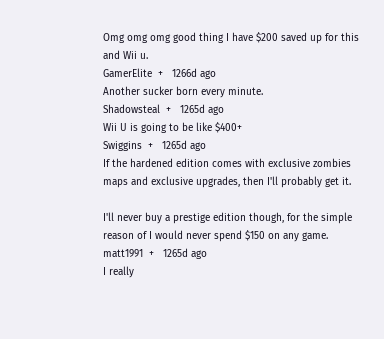Omg omg omg good thing I have $200 saved up for this and Wii u.
GamerElite  +   1266d ago
Another sucker born every minute.
Shadowsteal  +   1265d ago
Wii U is going to be like $400+
Swiggins  +   1265d ago
If the hardened edition comes with exclusive zombies maps and exclusive upgrades, then I'll probably get it.

I'll never buy a prestige edition though, for the simple reason of I would never spend $150 on any game.
matt1991  +   1265d ago
I really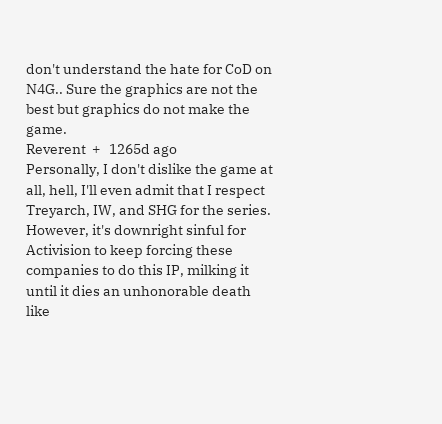don't understand the hate for CoD on N4G.. Sure the graphics are not the best but graphics do not make the game.
Reverent  +   1265d ago
Personally, I don't dislike the game at all, hell, I'll even admit that I respect Treyarch, IW, and SHG for the series. However, it's downright sinful for Activision to keep forcing these companies to do this IP, milking it until it dies an unhonorable death like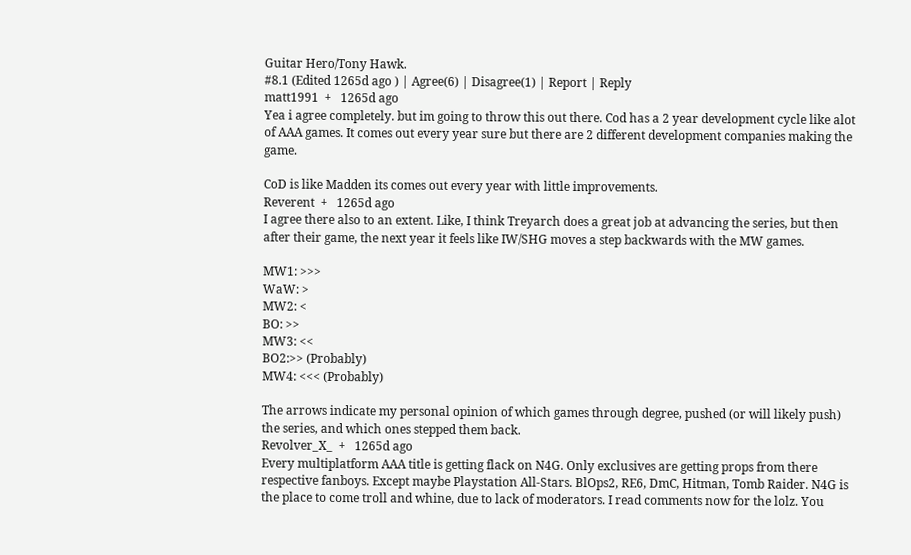Guitar Hero/Tony Hawk.
#8.1 (Edited 1265d ago ) | Agree(6) | Disagree(1) | Report | Reply
matt1991  +   1265d ago
Yea i agree completely. but im going to throw this out there. Cod has a 2 year development cycle like alot of AAA games. It comes out every year sure but there are 2 different development companies making the game.

CoD is like Madden its comes out every year with little improvements.
Reverent  +   1265d ago
I agree there also to an extent. Like, I think Treyarch does a great job at advancing the series, but then after their game, the next year it feels like IW/SHG moves a step backwards with the MW games.

MW1: >>>
WaW: >
MW2: <
BO: >>
MW3: <<
BO2:>> (Probably)
MW4: <<< (Probably)

The arrows indicate my personal opinion of which games through degree, pushed (or will likely push) the series, and which ones stepped them back.
Revolver_X_  +   1265d ago
Every multiplatform AAA title is getting flack on N4G. Only exclusives are getting props from there respective fanboys. Except maybe Playstation All-Stars. BlOps2, RE6, DmC, Hitman, Tomb Raider. N4G is the place to come troll and whine, due to lack of moderators. I read comments now for the lolz. You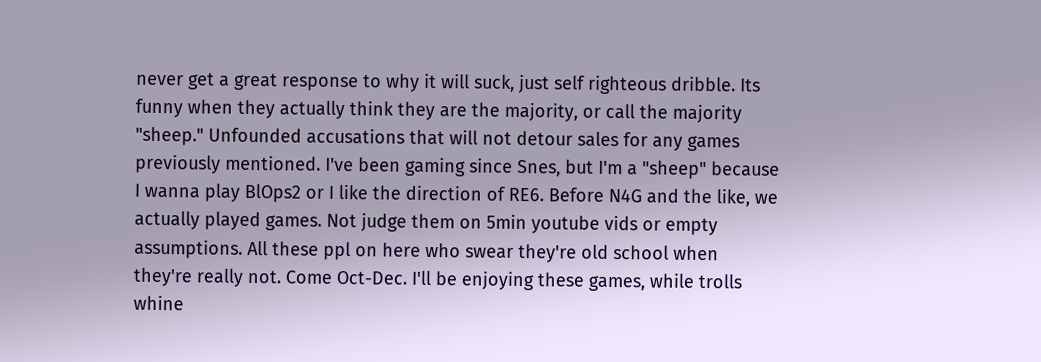never get a great response to why it will suck, just self righteous dribble. Its funny when they actually think they are the majority, or call the majority "sheep." Unfounded accusations that will not detour sales for any games previously mentioned. I've been gaming since Snes, but I'm a "sheep" because I wanna play BlOps2 or I like the direction of RE6. Before N4G and the like, we actually played games. Not judge them on 5min youtube vids or empty assumptions. All these ppl on here who swear they're old school when they're really not. Come Oct-Dec. I'll be enjoying these games, while trolls whine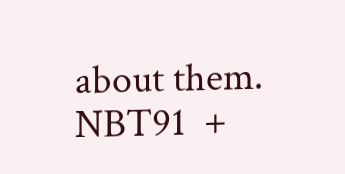about them.
NBT91  +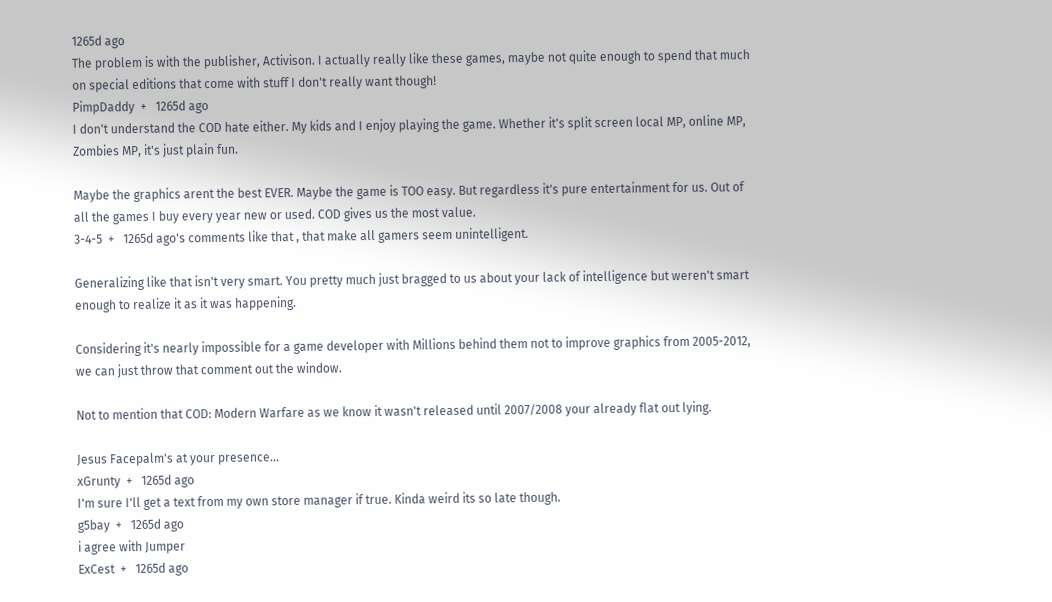1265d ago
The problem is with the publisher, Activison. I actually really like these games, maybe not quite enough to spend that much on special editions that come with stuff I don't really want though!
PimpDaddy  +   1265d ago
I don't understand the COD hate either. My kids and I enjoy playing the game. Whether it's split screen local MP, online MP, Zombies MP, it's just plain fun.

Maybe the graphics arent the best EVER. Maybe the game is TOO easy. But regardless it's pure entertainment for us. Out of all the games I buy every year new or used. COD gives us the most value.
3-4-5  +   1265d ago's comments like that , that make all gamers seem unintelligent.

Generalizing like that isn't very smart. You pretty much just bragged to us about your lack of intelligence but weren't smart enough to realize it as it was happening.

Considering it's nearly impossible for a game developer with Millions behind them not to improve graphics from 2005-2012, we can just throw that comment out the window.

Not to mention that COD: Modern Warfare as we know it wasn't released until 2007/2008 your already flat out lying.

Jesus Facepalm's at your presence...
xGrunty  +   1265d ago
I'm sure I'll get a text from my own store manager if true. Kinda weird its so late though.
g5bay  +   1265d ago
i agree with Jumper
ExCest  +   1265d ago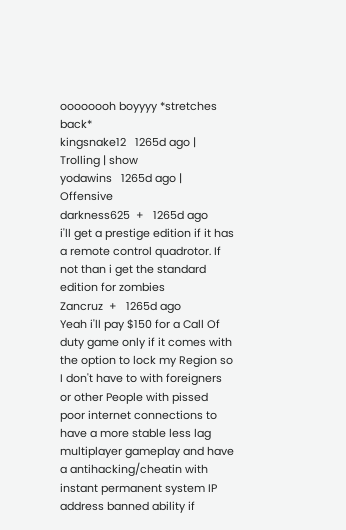oooooooh boyyyy *stretches back*
kingsnake12   1265d ago | Trolling | show
yodawins   1265d ago | Offensive
darkness625  +   1265d ago
i'll get a prestige edition if it has a remote control quadrotor. If not than i get the standard edition for zombies
Zancruz  +   1265d ago
Yeah i'll pay $150 for a Call Of duty game only if it comes with the option to lock my Region so I don't have to with foreigners or other People with pissed poor internet connections to have a more stable less lag multiplayer gameplay and have a antihacking/cheatin with instant permanent system IP address banned ability if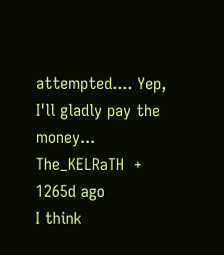attempted.... Yep, I'll gladly pay the money...
The_KELRaTH  +   1265d ago
I think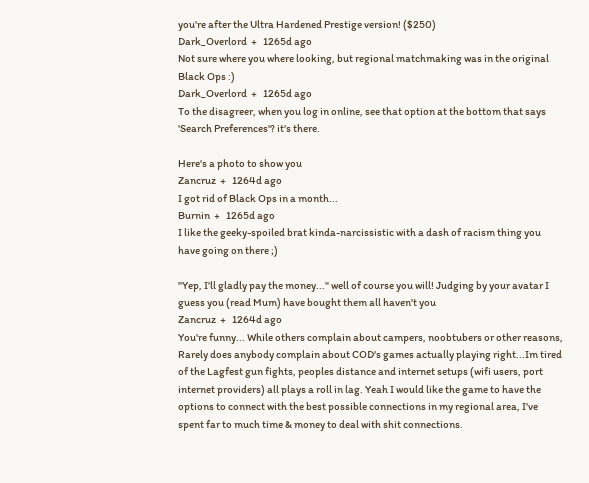you're after the Ultra Hardened Prestige version! ($250)
Dark_Overlord  +   1265d ago
Not sure where you where looking, but regional matchmaking was in the original Black Ops :)
Dark_Overlord  +   1265d ago
To the disagreer, when you log in online, see that option at the bottom that says 'Search Preferences'? it's there.

Here's a photo to show you
Zancruz  +   1264d ago
I got rid of Black Ops in a month...
Burnin  +   1265d ago
I like the geeky-spoiled brat kinda-narcissistic with a dash of racism thing you have going on there ;)

"Yep, I'll gladly pay the money..." well of course you will! Judging by your avatar I guess you (read Mum) have bought them all haven't you
Zancruz  +   1264d ago
You're funny... While others complain about campers, noobtubers or other reasons, Rarely does anybody complain about COD's games actually playing right...Im tired of the Lagfest gun fights, peoples distance and internet setups (wifi users, port internet providers) all plays a roll in lag. Yeah I would like the game to have the options to connect with the best possible connections in my regional area, I've spent far to much time & money to deal with shit connections.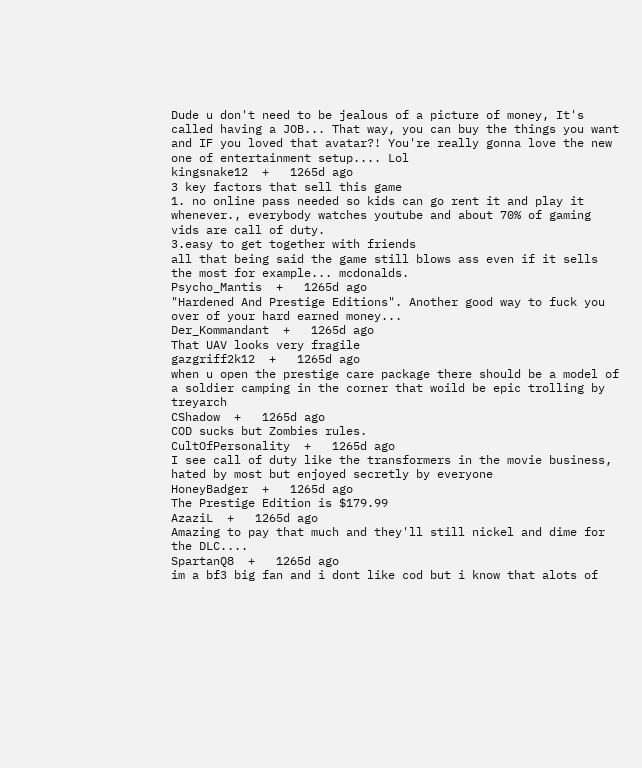Dude u don't need to be jealous of a picture of money, It's called having a JOB... That way, you can buy the things you want and IF you loved that avatar?! You're really gonna love the new one of entertainment setup.... Lol
kingsnake12  +   1265d ago
3 key factors that sell this game
1. no online pass needed so kids can go rent it and play it whenever., everybody watches youtube and about 70% of gaming vids are call of duty.
3.easy to get together with friends
all that being said the game still blows ass even if it sells the most for example... mcdonalds.
Psycho_Mantis  +   1265d ago
"Hardened And Prestige Editions". Another good way to fuck you over of your hard earned money...
Der_Kommandant  +   1265d ago
That UAV looks very fragile
gazgriff2k12  +   1265d ago
when u open the prestige care package there should be a model of a soldier camping in the corner that woild be epic trolling by treyarch
CShadow  +   1265d ago
COD sucks but Zombies rules.
CultOfPersonality  +   1265d ago
I see call of duty like the transformers in the movie business, hated by most but enjoyed secretly by everyone
HoneyBadger  +   1265d ago
The Prestige Edition is $179.99
AzaziL  +   1265d ago
Amazing to pay that much and they'll still nickel and dime for the DLC....
SpartanQ8  +   1265d ago
im a bf3 big fan and i dont like cod but i know that alots of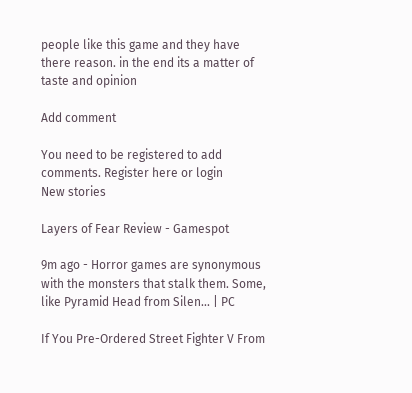people like this game and they have there reason. in the end its a matter of taste and opinion

Add comment

You need to be registered to add comments. Register here or login
New stories

Layers of Fear Review - Gamespot

9m ago - Horror games are synonymous with the monsters that stalk them. Some, like Pyramid Head from Silen... | PC

If You Pre-Ordered Street Fighter V From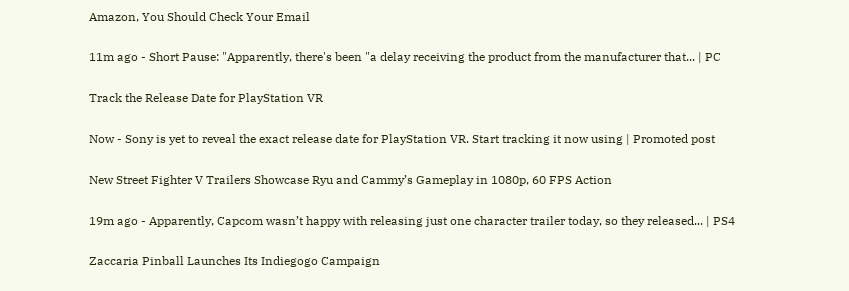Amazon, You Should Check Your Email

11m ago - Short Pause: "Apparently, there's been "a delay receiving the product from the manufacturer that... | PC

Track the Release Date for PlayStation VR

Now - Sony is yet to reveal the exact release date for PlayStation VR. Start tracking it now using | Promoted post

New Street Fighter V Trailers Showcase Ryu and Cammy’s Gameplay in 1080p, 60 FPS Action

19m ago - Apparently, Capcom wasn’t happy with releasing just one character trailer today, so they released... | PS4

Zaccaria Pinball Launches Its Indiegogo Campaign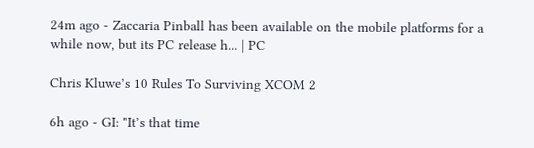24m ago - Zaccaria Pinball has been available on the mobile platforms for a while now, but its PC release h... | PC

Chris Kluwe’s 10 Rules To Surviving XCOM 2

6h ago - GI: "It’s that time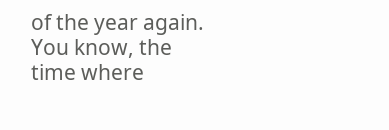of the year again. You know, the time where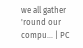we all gather 'round our compu... | PC